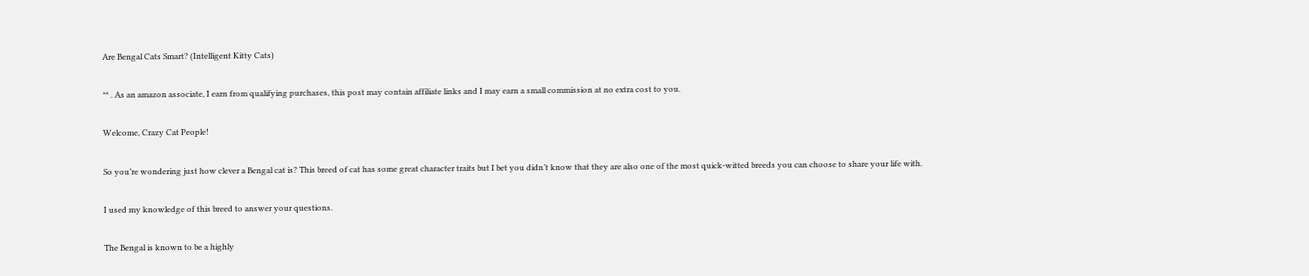Are Bengal Cats Smart? (Intelligent Kitty Cats)

** . As an amazon associate, I earn from qualifying purchases, this post may contain affiliate links and I may earn a small commission at no extra cost to you.

Welcome, Crazy Cat People!

So you’re wondering just how clever a Bengal cat is? This breed of cat has some great character traits but I bet you didn’t know that they are also one of the most quick-witted breeds you can choose to share your life with.

I used my knowledge of this breed to answer your questions.

The Bengal is known to be a highly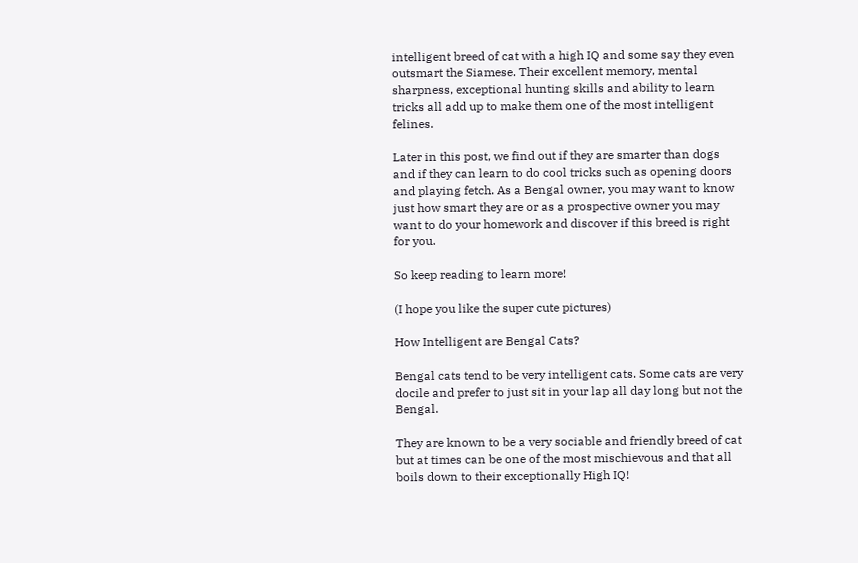intelligent breed of cat with a high IQ and some say they even outsmart the Siamese. Their excellent memory, mental sharpness, exceptional hunting skills and ability to learn tricks all add up to make them one of the most intelligent felines.

Later in this post, we find out if they are smarter than dogs and if they can learn to do cool tricks such as opening doors and playing fetch. As a Bengal owner, you may want to know just how smart they are or as a prospective owner you may want to do your homework and discover if this breed is right for you.

So keep reading to learn more!

(I hope you like the super cute pictures)

How Intelligent are Bengal Cats?

Bengal cats tend to be very intelligent cats. Some cats are very docile and prefer to just sit in your lap all day long but not the Bengal.

They are known to be a very sociable and friendly breed of cat but at times can be one of the most mischievous and that all boils down to their exceptionally High IQ!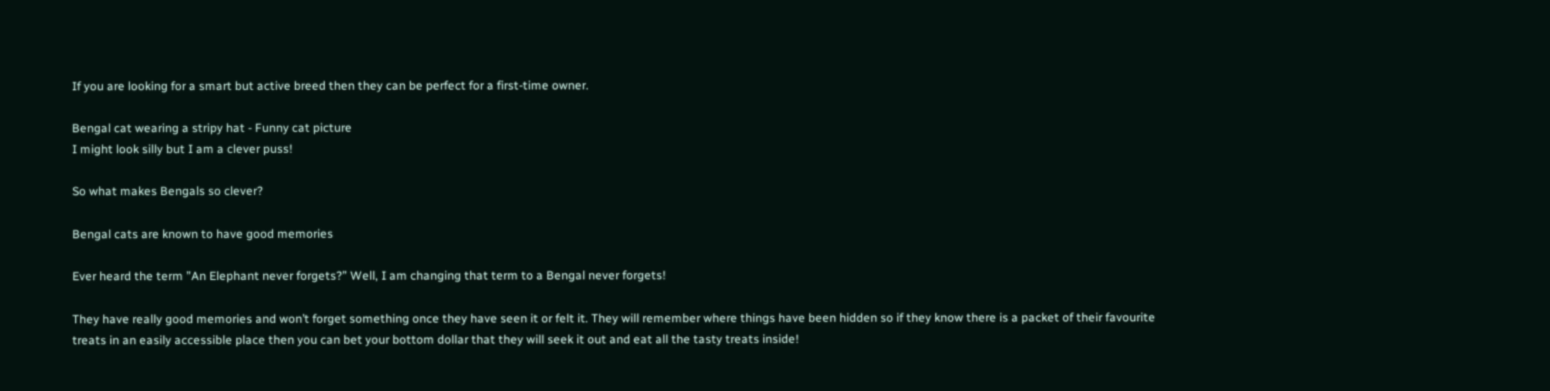If you are looking for a smart but active breed then they can be perfect for a first-time owner.

Bengal cat wearing a stripy hat - Funny cat picture
I might look silly but I am a clever puss!

So what makes Bengals so clever?

Bengal cats are known to have good memories

Ever heard the term ”An Elephant never forgets?” Well, I am changing that term to a Bengal never forgets!

They have really good memories and won’t forget something once they have seen it or felt it. They will remember where things have been hidden so if they know there is a packet of their favourite treats in an easily accessible place then you can bet your bottom dollar that they will seek it out and eat all the tasty treats inside!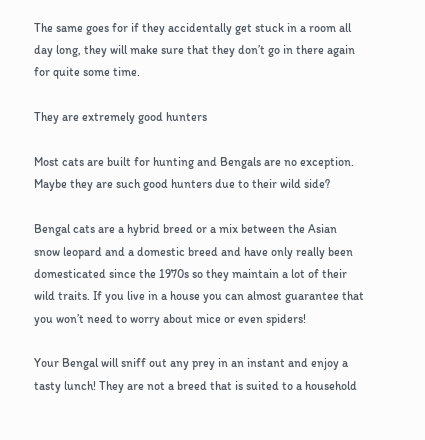The same goes for if they accidentally get stuck in a room all day long, they will make sure that they don’t go in there again for quite some time.

They are extremely good hunters

Most cats are built for hunting and Bengals are no exception. Maybe they are such good hunters due to their wild side?

Bengal cats are a hybrid breed or a mix between the Asian snow leopard and a domestic breed and have only really been domesticated since the 1970s so they maintain a lot of their wild traits. If you live in a house you can almost guarantee that you won’t need to worry about mice or even spiders!

Your Bengal will sniff out any prey in an instant and enjoy a tasty lunch! They are not a breed that is suited to a household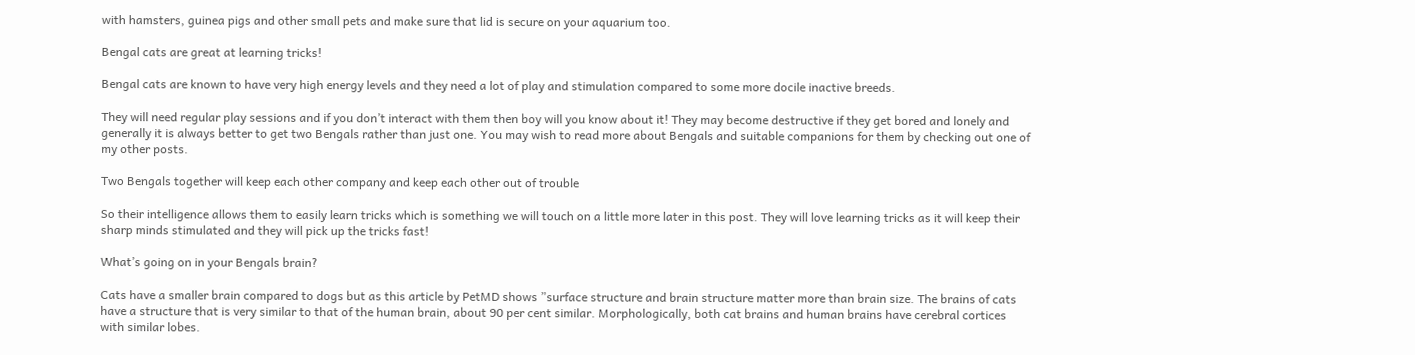with hamsters, guinea pigs and other small pets and make sure that lid is secure on your aquarium too.

Bengal cats are great at learning tricks!

Bengal cats are known to have very high energy levels and they need a lot of play and stimulation compared to some more docile inactive breeds.

They will need regular play sessions and if you don’t interact with them then boy will you know about it! They may become destructive if they get bored and lonely and generally it is always better to get two Bengals rather than just one. You may wish to read more about Bengals and suitable companions for them by checking out one of my other posts.

Two Bengals together will keep each other company and keep each other out of trouble

So their intelligence allows them to easily learn tricks which is something we will touch on a little more later in this post. They will love learning tricks as it will keep their sharp minds stimulated and they will pick up the tricks fast!

What’s going on in your Bengals brain?

Cats have a smaller brain compared to dogs but as this article by PetMD shows ”surface structure and brain structure matter more than brain size. The brains of cats have a structure that is very similar to that of the human brain, about 90 per cent similar. Morphologically, both cat brains and human brains have cerebral cortices with similar lobes.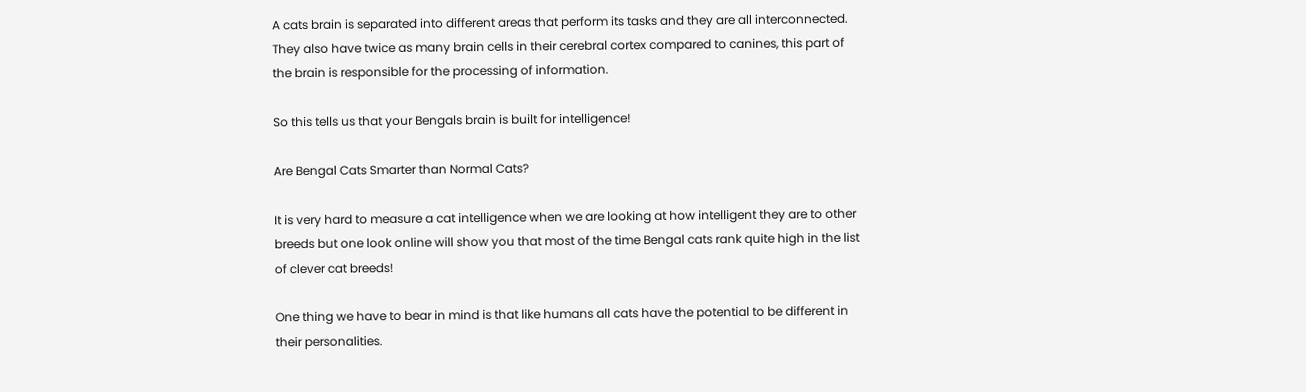A cats brain is separated into different areas that perform its tasks and they are all interconnected. They also have twice as many brain cells in their cerebral cortex compared to canines, this part of the brain is responsible for the processing of information.

So this tells us that your Bengals brain is built for intelligence!

Are Bengal Cats Smarter than Normal Cats?

It is very hard to measure a cat intelligence when we are looking at how intelligent they are to other breeds but one look online will show you that most of the time Bengal cats rank quite high in the list of clever cat breeds!

One thing we have to bear in mind is that like humans all cats have the potential to be different in their personalities.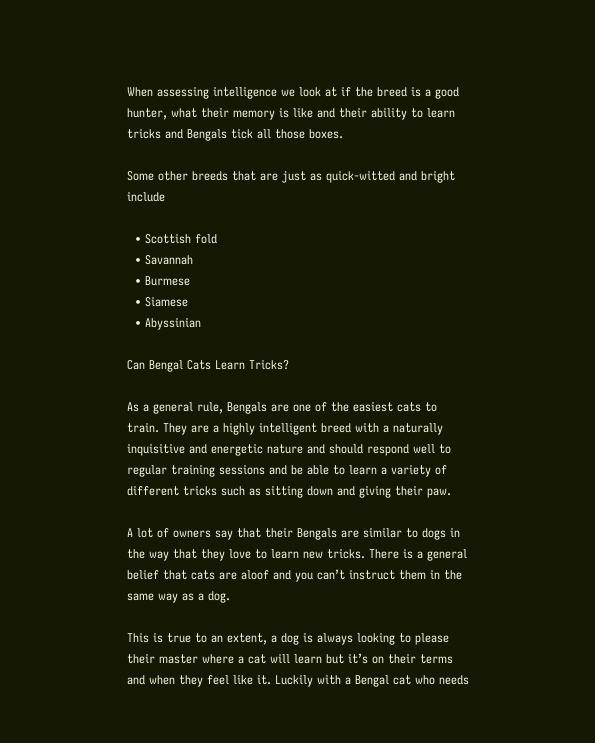When assessing intelligence we look at if the breed is a good hunter, what their memory is like and their ability to learn tricks and Bengals tick all those boxes.

Some other breeds that are just as quick-witted and bright include

  • Scottish fold
  • Savannah
  • Burmese
  • Siamese
  • Abyssinian

Can Bengal Cats Learn Tricks?

As a general rule, Bengals are one of the easiest cats to train. They are a highly intelligent breed with a naturally inquisitive and energetic nature and should respond well to regular training sessions and be able to learn a variety of different tricks such as sitting down and giving their paw.

A lot of owners say that their Bengals are similar to dogs in the way that they love to learn new tricks. There is a general belief that cats are aloof and you can’t instruct them in the same way as a dog.

This is true to an extent, a dog is always looking to please their master where a cat will learn but it’s on their terms and when they feel like it. Luckily with a Bengal cat who needs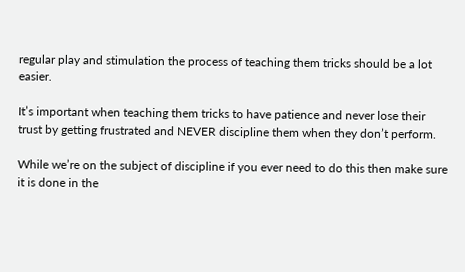regular play and stimulation the process of teaching them tricks should be a lot easier.

It’s important when teaching them tricks to have patience and never lose their trust by getting frustrated and NEVER discipline them when they don’t perform.

While we’re on the subject of discipline if you ever need to do this then make sure it is done in the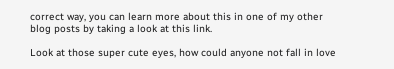correct way, you can learn more about this in one of my other blog posts by taking a look at this link.

Look at those super cute eyes, how could anyone not fall in love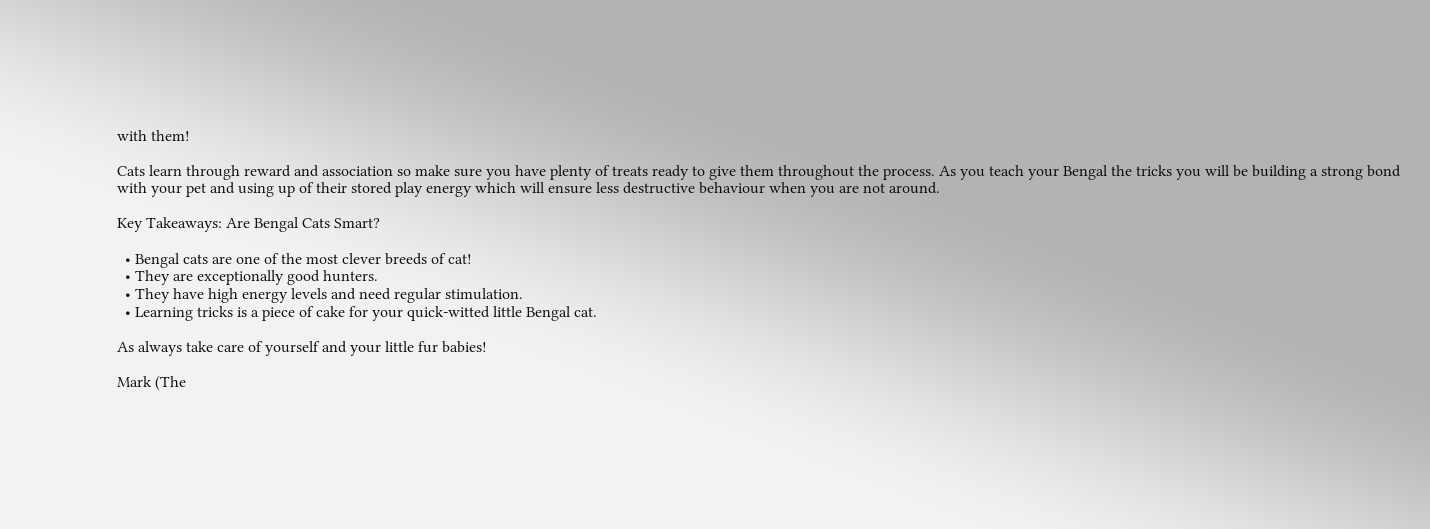with them!

Cats learn through reward and association so make sure you have plenty of treats ready to give them throughout the process. As you teach your Bengal the tricks you will be building a strong bond with your pet and using up of their stored play energy which will ensure less destructive behaviour when you are not around.

Key Takeaways: Are Bengal Cats Smart?

  • Bengal cats are one of the most clever breeds of cat!
  • They are exceptionally good hunters.
  • They have high energy levels and need regular stimulation.
  • Learning tricks is a piece of cake for your quick-witted little Bengal cat.

As always take care of yourself and your little fur babies!

Mark (The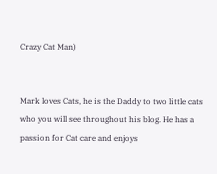Crazy Cat Man)


Mark loves Cats, he is the Daddy to two little cats who you will see throughout his blog. He has a passion for Cat care and enjoys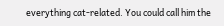everything cat-related. You could call him the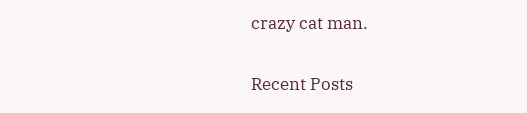crazy cat man.

Recent Posts